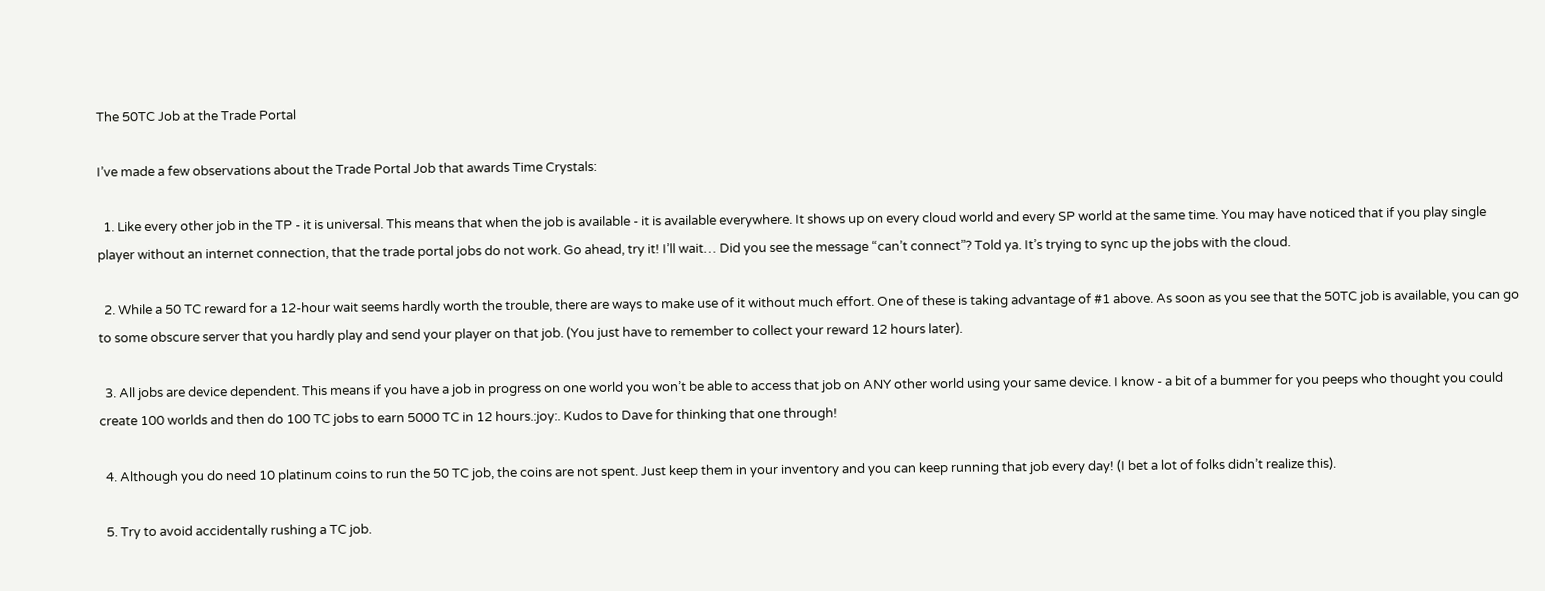The 50TC Job at the Trade Portal

I’ve made a few observations about the Trade Portal Job that awards Time Crystals:

  1. Like every other job in the TP - it is universal. This means that when the job is available - it is available everywhere. It shows up on every cloud world and every SP world at the same time. You may have noticed that if you play single player without an internet connection, that the trade portal jobs do not work. Go ahead, try it! I’ll wait… Did you see the message “can’t connect”? Told ya. It’s trying to sync up the jobs with the cloud.

  2. While a 50 TC reward for a 12-hour wait seems hardly worth the trouble, there are ways to make use of it without much effort. One of these is taking advantage of #1 above. As soon as you see that the 50TC job is available, you can go to some obscure server that you hardly play and send your player on that job. (You just have to remember to collect your reward 12 hours later).

  3. All jobs are device dependent. This means if you have a job in progress on one world you won’t be able to access that job on ANY other world using your same device. I know - a bit of a bummer for you peeps who thought you could create 100 worlds and then do 100 TC jobs to earn 5000 TC in 12 hours.:joy:. Kudos to Dave for thinking that one through!

  4. Although you do need 10 platinum coins to run the 50 TC job, the coins are not spent. Just keep them in your inventory and you can keep running that job every day! (I bet a lot of folks didn’t realize this).

  5. Try to avoid accidentally rushing a TC job.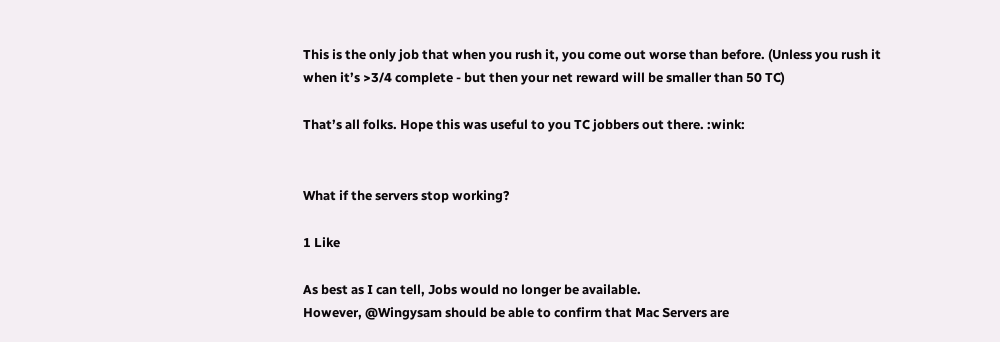This is the only job that when you rush it, you come out worse than before. (Unless you rush it when it’s >3/4 complete - but then your net reward will be smaller than 50 TC)

That’s all folks. Hope this was useful to you TC jobbers out there. :wink:


What if the servers stop working?

1 Like

As best as I can tell, Jobs would no longer be available.
However, @Wingysam should be able to confirm that Mac Servers are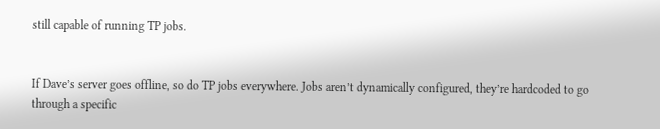still capable of running TP jobs.


If Dave’s server goes offline, so do TP jobs everywhere. Jobs aren’t dynamically configured, they’re hardcoded to go through a specific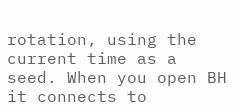rotation, using the current time as a seed. When you open BH it connects to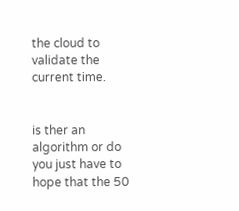the cloud to validate the current time.


is ther an algorithm or do you just have to hope that the 50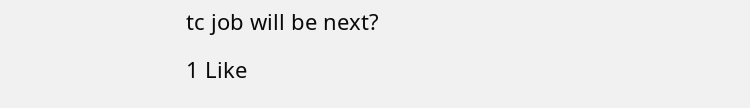tc job will be next?

1 Like